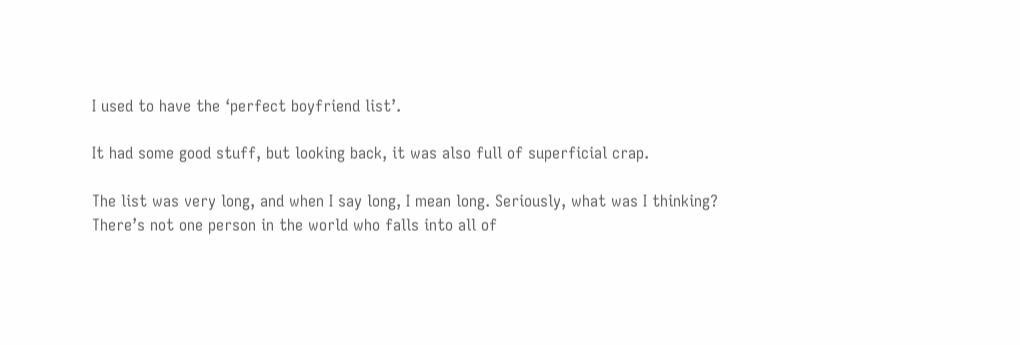I used to have the ‘perfect boyfriend list’.

It had some good stuff, but looking back, it was also full of superficial crap.

The list was very long, and when I say long, I mean long. Seriously, what was I thinking? There’s not one person in the world who falls into all of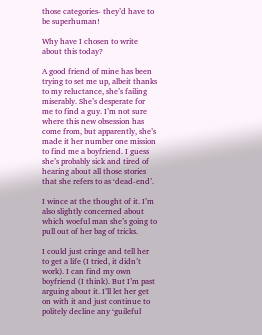those categories- they’d have to be superhuman!

Why have I chosen to write about this today?

A good friend of mine has been trying to set me up, albeit thanks to my reluctance, she’s failing miserably. She’s desperate for me to find a guy. I’m not sure where this new obsession has come from, but apparently, she’s made it her number one mission to find me a boyfriend. I guess she’s probably sick and tired of hearing about all those stories that she refers to as ‘dead-end’.

I wince at the thought of it. I’m also slightly concerned about which woeful man she’s going to pull out of her bag of tricks.

I could just cringe and tell her to get a life (I tried, it didn’t work). I can find my own boyfriend (I think). But I’m past arguing about it. I’ll let her get on with it and just continue to politely decline any ‘guileful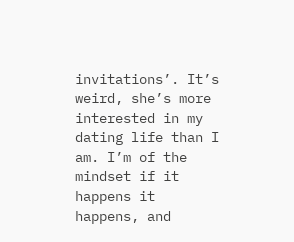invitations’. It’s weird, she’s more interested in my dating life than I am. I’m of the mindset if it happens it happens, and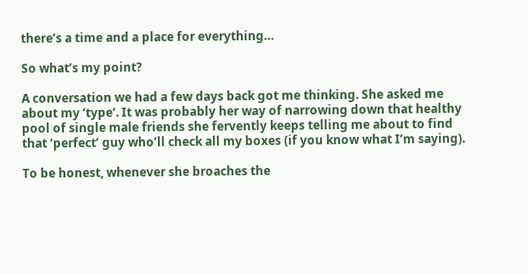there’s a time and a place for everything…

So what’s my point?

A conversation we had a few days back got me thinking. She asked me about my ‘type‘. It was probably her way of narrowing down that healthy pool of single male friends she fervently keeps telling me about to find that ‘perfect’ guy who’ll check all my boxes (if you know what I’m saying).

To be honest, whenever she broaches the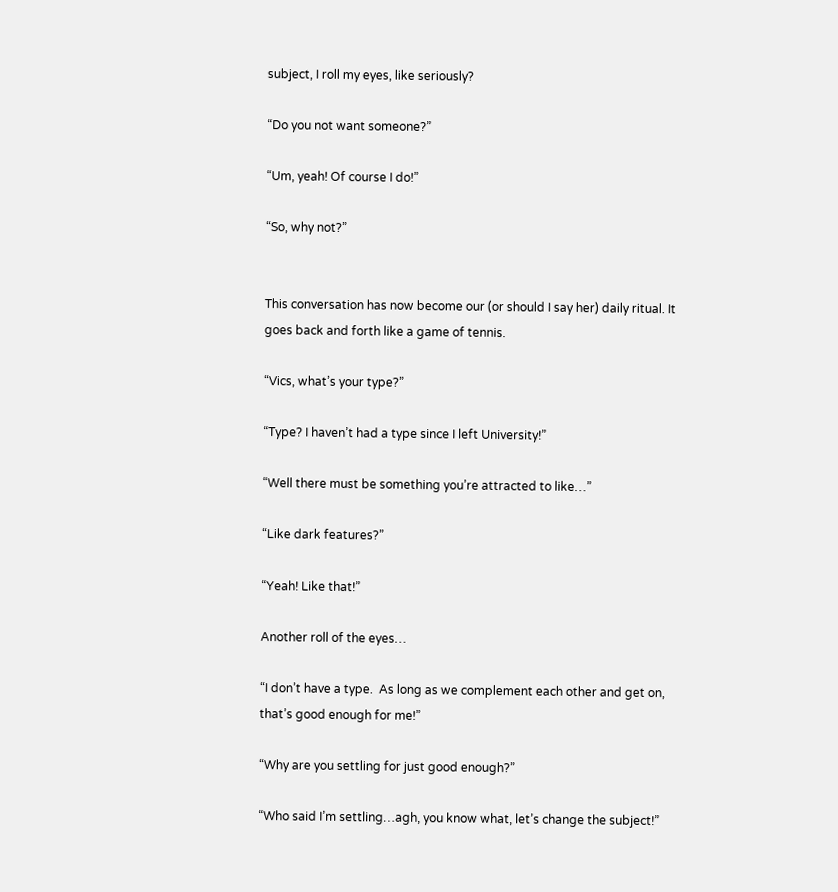subject, I roll my eyes, like seriously?

“Do you not want someone?”

“Um, yeah! Of course I do!”

“So, why not?”


This conversation has now become our (or should I say her) daily ritual. It goes back and forth like a game of tennis.

“Vics, what’s your type?”

“Type? I haven’t had a type since I left University!”

“Well there must be something you’re attracted to like…”

“Like dark features?”

“Yeah! Like that!”

Another roll of the eyes…

“I don’t have a type.  As long as we complement each other and get on, that’s good enough for me!”

“Why are you settling for just good enough?”

“Who said I’m settling…agh, you know what, let’s change the subject!”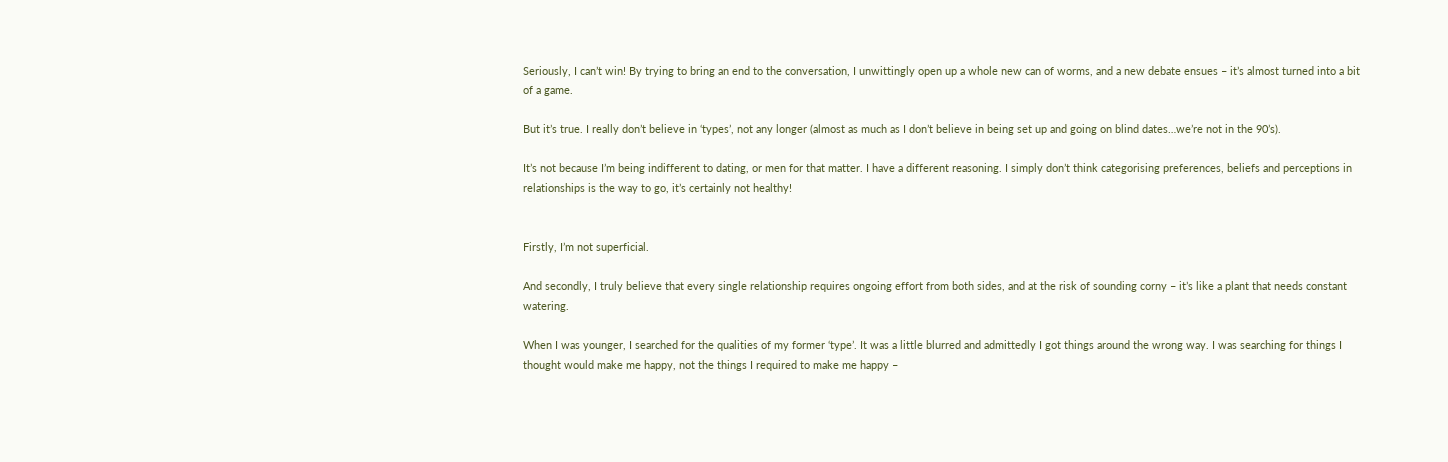Seriously, I can’t win! By trying to bring an end to the conversation, I unwittingly open up a whole new can of worms, and a new debate ensues – it’s almost turned into a bit of a game.

But it’s true. I really don’t believe in ‘types’, not any longer (almost as much as I don’t believe in being set up and going on blind dates…we’re not in the 90’s).

It’s not because I’m being indifferent to dating, or men for that matter. I have a different reasoning. I simply don’t think categorising preferences, beliefs and perceptions in relationships is the way to go, it’s certainly not healthy!


Firstly, I’m not superficial.

And secondly, I truly believe that every single relationship requires ongoing effort from both sides, and at the risk of sounding corny – it’s like a plant that needs constant watering.

When I was younger, I searched for the qualities of my former ‘type’. It was a little blurred and admittedly I got things around the wrong way. I was searching for things I thought would make me happy, not the things I required to make me happy –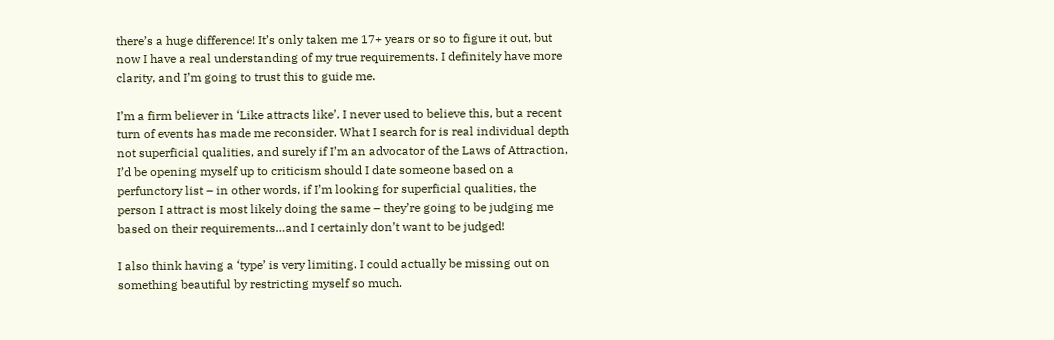there’s a huge difference! It’s only taken me 17+ years or so to figure it out, but now I have a real understanding of my true requirements. I definitely have more clarity, and I’m going to trust this to guide me.

I’m a firm believer in ‘Like attracts like’. I never used to believe this, but a recent turn of events has made me reconsider. What I search for is real individual depth not superficial qualities, and surely if I’m an advocator of the Laws of Attraction, I’d be opening myself up to criticism should I date someone based on a perfunctory list – in other words, if I’m looking for superficial qualities, the person I attract is most likely doing the same – they’re going to be judging me based on their requirements…and I certainly don’t want to be judged!

I also think having a ‘type’ is very limiting. I could actually be missing out on something beautiful by restricting myself so much.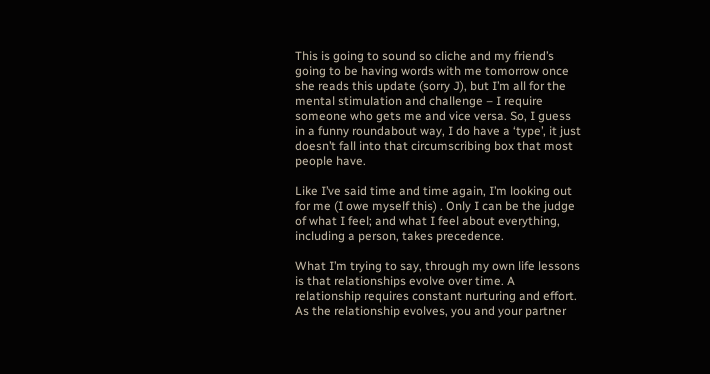This is going to sound so cliche and my friend’s going to be having words with me tomorrow once she reads this update (sorry J), but I’m all for the mental stimulation and challenge – I require someone who gets me and vice versa. So, I guess in a funny roundabout way, I do have a ‘type’, it just doesn’t fall into that circumscribing box that most people have.

Like I’ve said time and time again, I’m looking out for me (I owe myself this) . Only I can be the judge of what I feel; and what I feel about everything, including a person, takes precedence.

What I’m trying to say, through my own life lessons is that relationships evolve over time. A relationship requires constant nurturing and effort. As the relationship evolves, you and your partner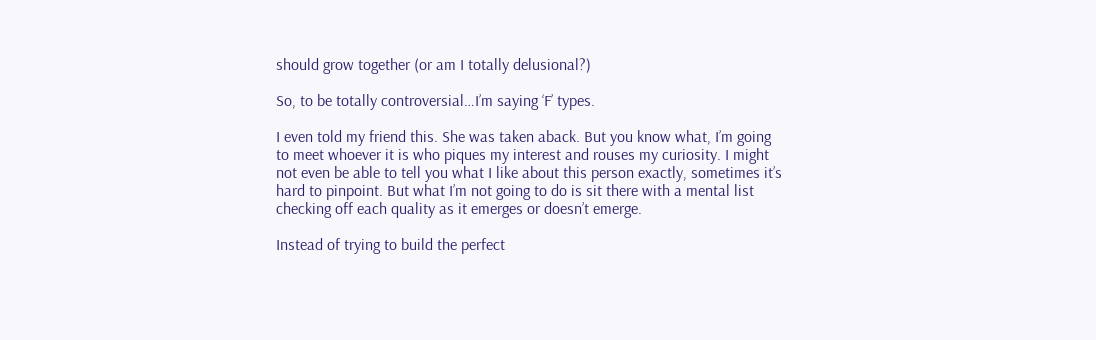should grow together (or am I totally delusional?)

So, to be totally controversial…I’m saying ‘F’ types.

I even told my friend this. She was taken aback. But you know what, I’m going to meet whoever it is who piques my interest and rouses my curiosity. I might not even be able to tell you what I like about this person exactly, sometimes it’s hard to pinpoint. But what I’m not going to do is sit there with a mental list checking off each quality as it emerges or doesn’t emerge.

Instead of trying to build the perfect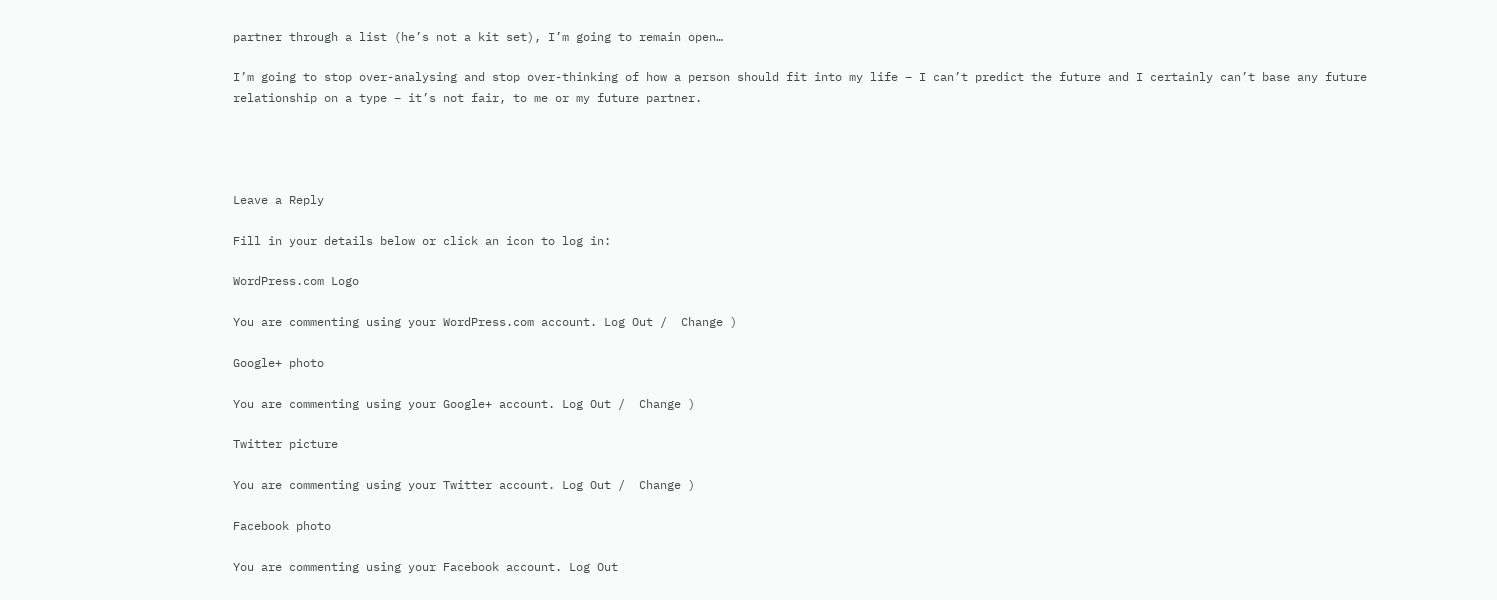partner through a list (he’s not a kit set), I’m going to remain open…

I’m going to stop over-analysing and stop over-thinking of how a person should fit into my life – I can’t predict the future and I certainly can’t base any future relationship on a type – it’s not fair, to me or my future partner.




Leave a Reply

Fill in your details below or click an icon to log in:

WordPress.com Logo

You are commenting using your WordPress.com account. Log Out /  Change )

Google+ photo

You are commenting using your Google+ account. Log Out /  Change )

Twitter picture

You are commenting using your Twitter account. Log Out /  Change )

Facebook photo

You are commenting using your Facebook account. Log Out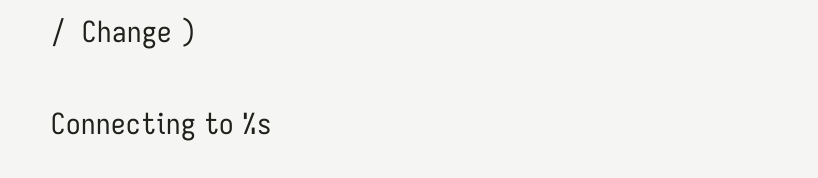/  Change )

Connecting to %s